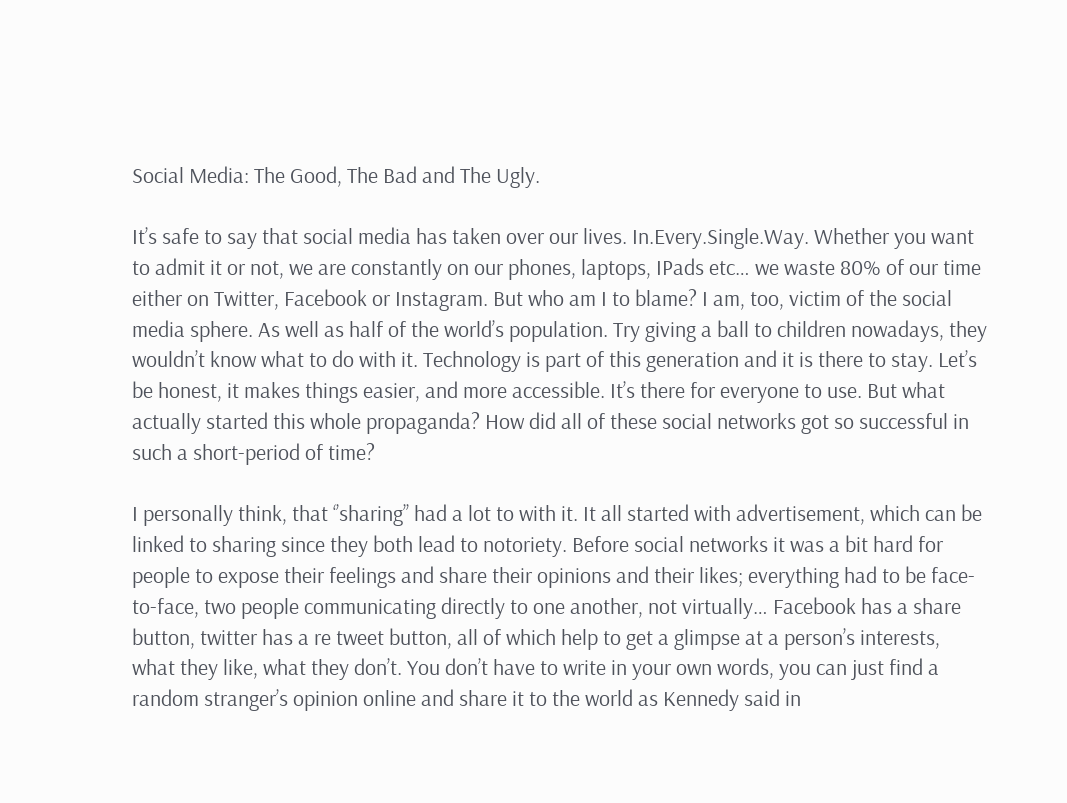Social Media: The Good, The Bad and The Ugly.

It’s safe to say that social media has taken over our lives. In.Every.Single.Way. Whether you want to admit it or not, we are constantly on our phones, laptops, IPads etc… we waste 80% of our time either on Twitter, Facebook or Instagram. But who am I to blame? I am, too, victim of the social media sphere. As well as half of the world’s population. Try giving a ball to children nowadays, they wouldn’t know what to do with it. Technology is part of this generation and it is there to stay. Let’s be honest, it makes things easier, and more accessible. It’s there for everyone to use. But what actually started this whole propaganda? How did all of these social networks got so successful in such a short-period of time?

I personally think, that ‘’sharing’’ had a lot to with it. It all started with advertisement, which can be linked to sharing since they both lead to notoriety. Before social networks it was a bit hard for people to expose their feelings and share their opinions and their likes; everything had to be face-to-face, two people communicating directly to one another, not virtually… Facebook has a share button, twitter has a re tweet button, all of which help to get a glimpse at a person’s interests, what they like, what they don’t. You don’t have to write in your own words, you can just find a random stranger’s opinion online and share it to the world as Kennedy said in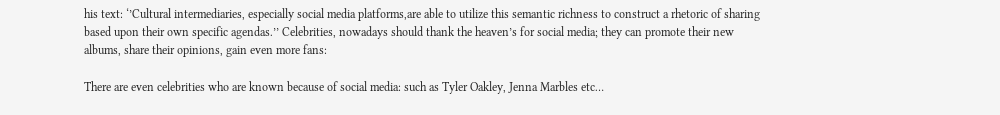his text: ‘’Cultural intermediaries, especially social media platforms,are able to utilize this semantic richness to construct a rhetoric of sharing based upon their own specific agendas.’’ Celebrities, nowadays should thank the heaven’s for social media; they can promote their new albums, share their opinions, gain even more fans:

There are even celebrities who are known because of social media: such as Tyler Oakley, Jenna Marbles etc…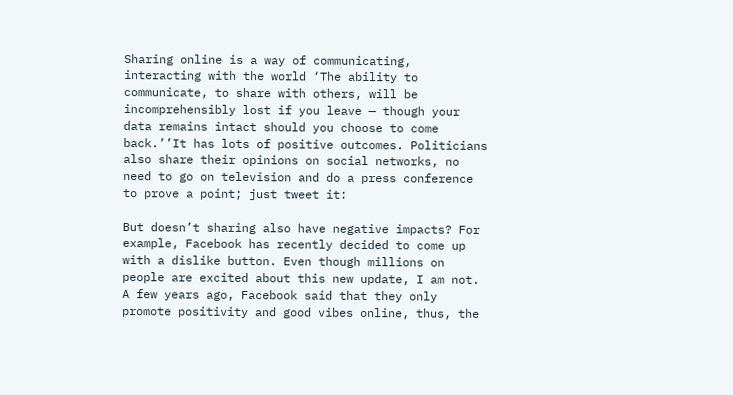Sharing online is a way of communicating, interacting with the world ‘The ability to communicate, to share with others, will be incomprehensibly lost if you leave — though your data remains intact should you choose to come back.’’It has lots of positive outcomes. Politicians also share their opinions on social networks, no need to go on television and do a press conference to prove a point; just tweet it:

But doesn’t sharing also have negative impacts? For example, Facebook has recently decided to come up with a dislike button. Even though millions on people are excited about this new update, I am not. A few years ago, Facebook said that they only promote positivity and good vibes online, thus, the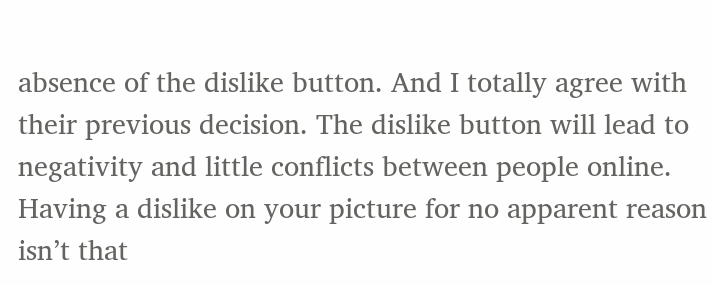absence of the dislike button. And I totally agree with their previous decision. The dislike button will lead to negativity and little conflicts between people online. Having a dislike on your picture for no apparent reason isn’t that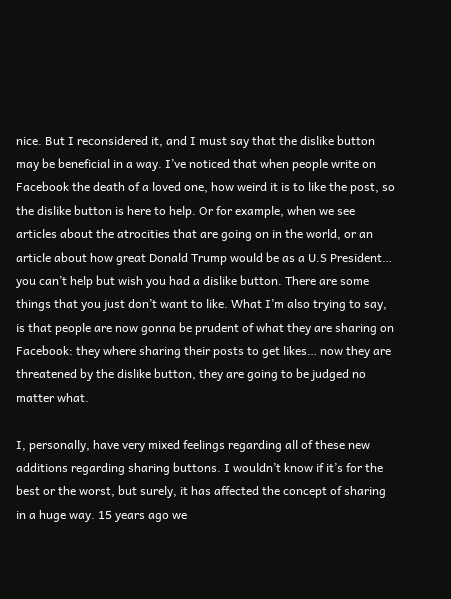nice. But I reconsidered it, and I must say that the dislike button may be beneficial in a way. I’ve noticed that when people write on Facebook the death of a loved one, how weird it is to like the post, so the dislike button is here to help. Or for example, when we see articles about the atrocities that are going on in the world, or an article about how great Donald Trump would be as a U.S President… you can’t help but wish you had a dislike button. There are some things that you just don’t want to like. What I’m also trying to say, is that people are now gonna be prudent of what they are sharing on Facebook: they where sharing their posts to get likes… now they are threatened by the dislike button, they are going to be judged no matter what.

I, personally, have very mixed feelings regarding all of these new additions regarding sharing buttons. I wouldn’t know if it’s for the best or the worst, but surely, it has affected the concept of sharing in a huge way. 15 years ago we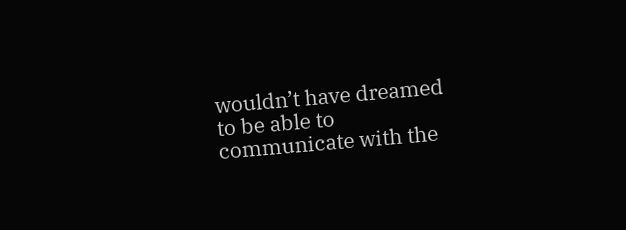wouldn’t have dreamed to be able to communicate with the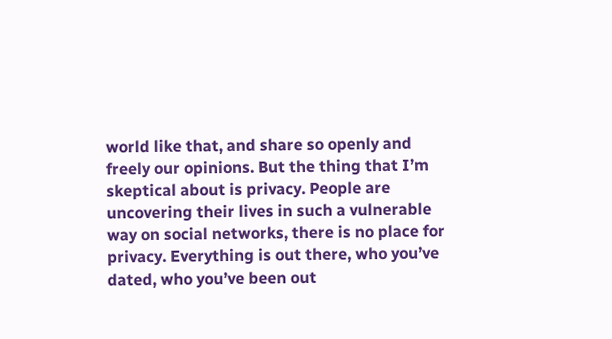world like that, and share so openly and freely our opinions. But the thing that I’m skeptical about is privacy. People are uncovering their lives in such a vulnerable way on social networks, there is no place for privacy. Everything is out there, who you’ve dated, who you’ve been out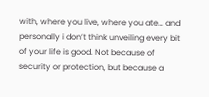with, where you live, where you ate… and personally i don’t think unveiling every bit of your life is good. Not because of security or protection, but because a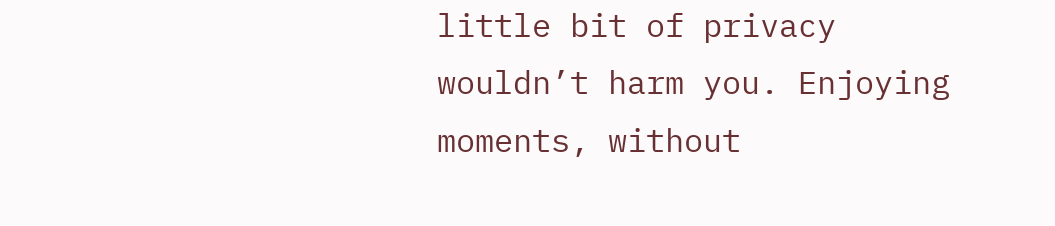little bit of privacy wouldn’t harm you. Enjoying moments, without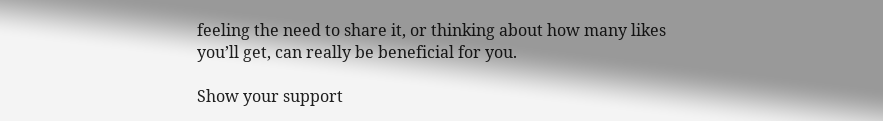feeling the need to share it, or thinking about how many likes you’ll get, can really be beneficial for you.

Show your support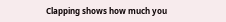Clapping shows how much you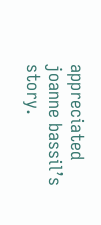appreciated joanne bassil’s story.